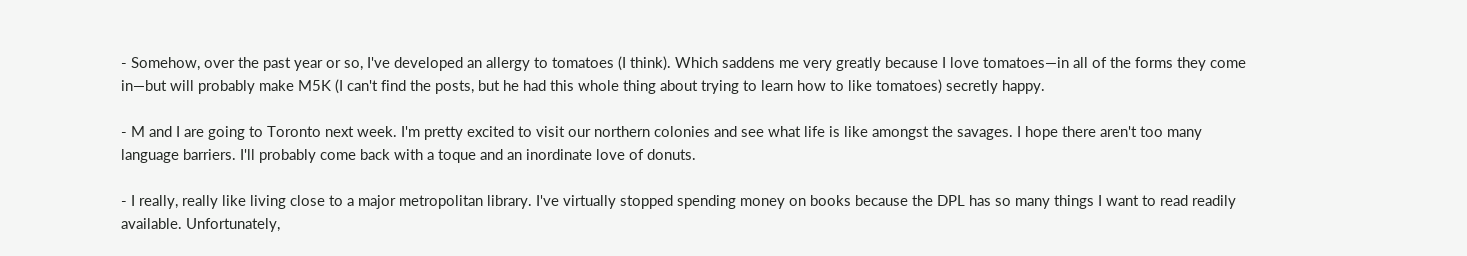- Somehow, over the past year or so, I've developed an allergy to tomatoes (I think). Which saddens me very greatly because I love tomatoes—in all of the forms they come in—but will probably make M5K (I can't find the posts, but he had this whole thing about trying to learn how to like tomatoes) secretly happy.

- M and I are going to Toronto next week. I'm pretty excited to visit our northern colonies and see what life is like amongst the savages. I hope there aren't too many language barriers. I'll probably come back with a toque and an inordinate love of donuts.

- I really, really like living close to a major metropolitan library. I've virtually stopped spending money on books because the DPL has so many things I want to read readily available. Unfortunately,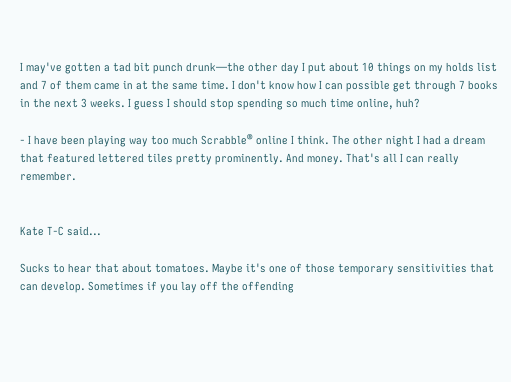I may've gotten a tad bit punch drunk—the other day I put about 10 things on my holds list and 7 of them came in at the same time. I don't know how I can possible get through 7 books in the next 3 weeks. I guess I should stop spending so much time online, huh?

- I have been playing way too much Scrabble® online I think. The other night I had a dream that featured lettered tiles pretty prominently. And money. That's all I can really remember.


Kate T-C said...

Sucks to hear that about tomatoes. Maybe it's one of those temporary sensitivities that can develop. Sometimes if you lay off the offending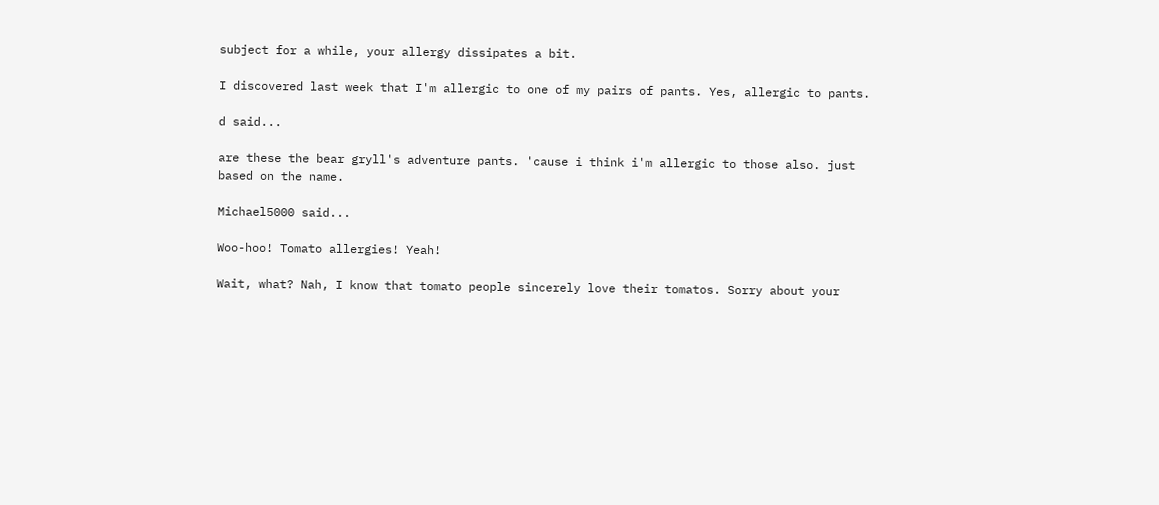subject for a while, your allergy dissipates a bit.

I discovered last week that I'm allergic to one of my pairs of pants. Yes, allergic to pants.

d said...

are these the bear gryll's adventure pants. 'cause i think i'm allergic to those also. just based on the name.

Michael5000 said...

Woo-hoo! Tomato allergies! Yeah!

Wait, what? Nah, I know that tomato people sincerely love their tomatos. Sorry about your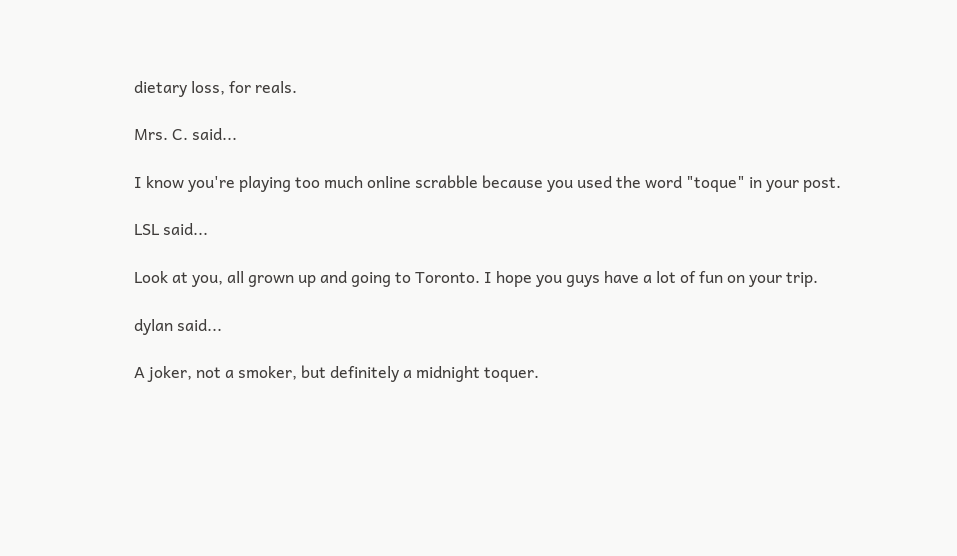dietary loss, for reals.

Mrs. C. said...

I know you're playing too much online scrabble because you used the word "toque" in your post.

LSL said...

Look at you, all grown up and going to Toronto. I hope you guys have a lot of fun on your trip.

dylan said...

A joker, not a smoker, but definitely a midnight toquer.